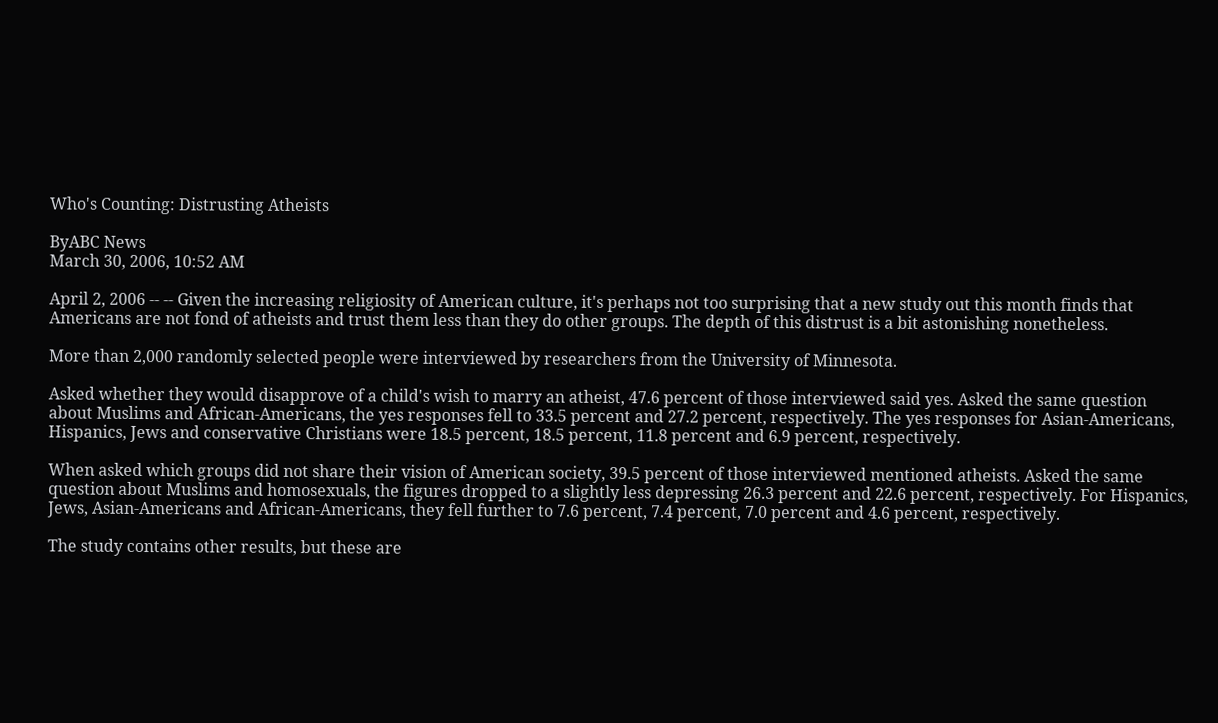Who's Counting: Distrusting Atheists

ByABC News
March 30, 2006, 10:52 AM

April 2, 2006 -- -- Given the increasing religiosity of American culture, it's perhaps not too surprising that a new study out this month finds that Americans are not fond of atheists and trust them less than they do other groups. The depth of this distrust is a bit astonishing nonetheless.

More than 2,000 randomly selected people were interviewed by researchers from the University of Minnesota.

Asked whether they would disapprove of a child's wish to marry an atheist, 47.6 percent of those interviewed said yes. Asked the same question about Muslims and African-Americans, the yes responses fell to 33.5 percent and 27.2 percent, respectively. The yes responses for Asian-Americans, Hispanics, Jews and conservative Christians were 18.5 percent, 18.5 percent, 11.8 percent and 6.9 percent, respectively.

When asked which groups did not share their vision of American society, 39.5 percent of those interviewed mentioned atheists. Asked the same question about Muslims and homosexuals, the figures dropped to a slightly less depressing 26.3 percent and 22.6 percent, respectively. For Hispanics, Jews, Asian-Americans and African-Americans, they fell further to 7.6 percent, 7.4 percent, 7.0 percent and 4.6 percent, respectively.

The study contains other results, but these are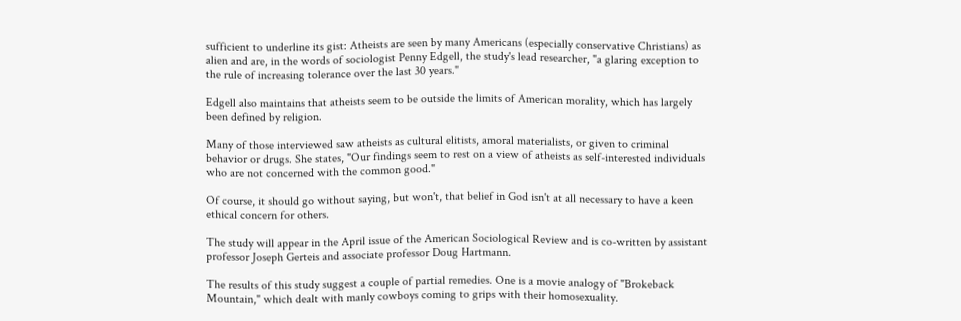sufficient to underline its gist: Atheists are seen by many Americans (especially conservative Christians) as alien and are, in the words of sociologist Penny Edgell, the study's lead researcher, "a glaring exception to the rule of increasing tolerance over the last 30 years."

Edgell also maintains that atheists seem to be outside the limits of American morality, which has largely been defined by religion.

Many of those interviewed saw atheists as cultural elitists, amoral materialists, or given to criminal behavior or drugs. She states, "Our findings seem to rest on a view of atheists as self-interested individuals who are not concerned with the common good."

Of course, it should go without saying, but won't, that belief in God isn't at all necessary to have a keen ethical concern for others.

The study will appear in the April issue of the American Sociological Review and is co-written by assistant professor Joseph Gerteis and associate professor Doug Hartmann.

The results of this study suggest a couple of partial remedies. One is a movie analogy of "Brokeback Mountain," which dealt with manly cowboys coming to grips with their homosexuality.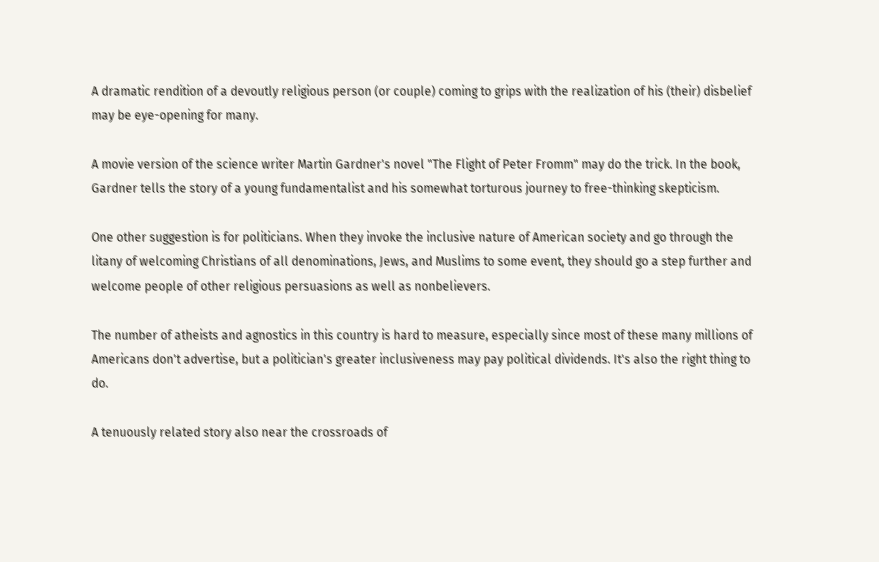A dramatic rendition of a devoutly religious person (or couple) coming to grips with the realization of his (their) disbelief may be eye-opening for many.

A movie version of the science writer Martin Gardner's novel "The Flight of Peter Fromm" may do the trick. In the book, Gardner tells the story of a young fundamentalist and his somewhat torturous journey to free-thinking skepticism.

One other suggestion is for politicians. When they invoke the inclusive nature of American society and go through the litany of welcoming Christians of all denominations, Jews, and Muslims to some event, they should go a step further and welcome people of other religious persuasions as well as nonbelievers.

The number of atheists and agnostics in this country is hard to measure, especially since most of these many millions of Americans don't advertise, but a politician's greater inclusiveness may pay political dividends. It's also the right thing to do.

A tenuously related story also near the crossroads of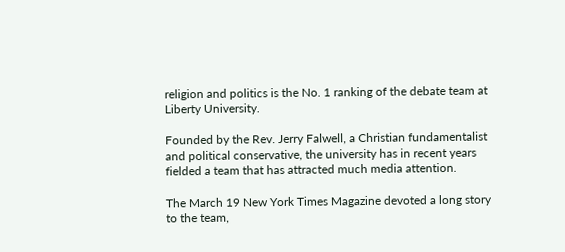religion and politics is the No. 1 ranking of the debate team at Liberty University.

Founded by the Rev. Jerry Falwell, a Christian fundamentalist and political conservative, the university has in recent years fielded a team that has attracted much media attention.

The March 19 New York Times Magazine devoted a long story to the team,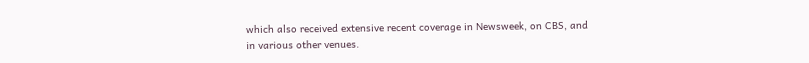which also received extensive recent coverage in Newsweek, on CBS, and in various other venues.